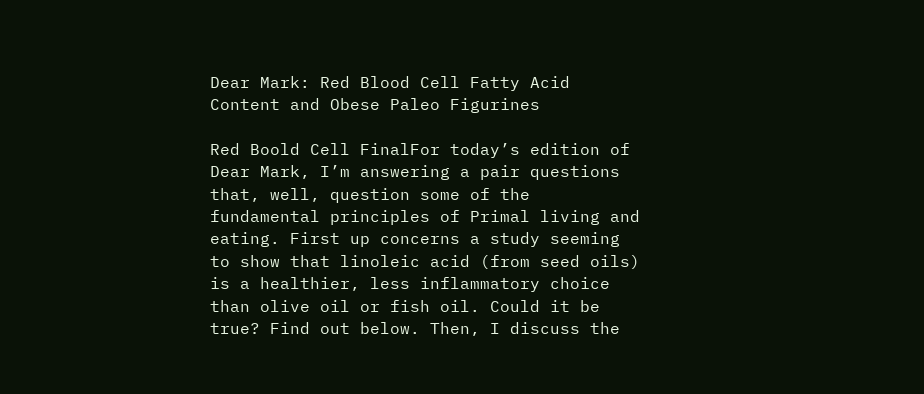Dear Mark: Red Blood Cell Fatty Acid Content and Obese Paleo Figurines

Red Boold Cell FinalFor today’s edition of Dear Mark, I’m answering a pair questions that, well, question some of the fundamental principles of Primal living and eating. First up concerns a study seeming to show that linoleic acid (from seed oils) is a healthier, less inflammatory choice than olive oil or fish oil. Could it be true? Find out below. Then, I discuss the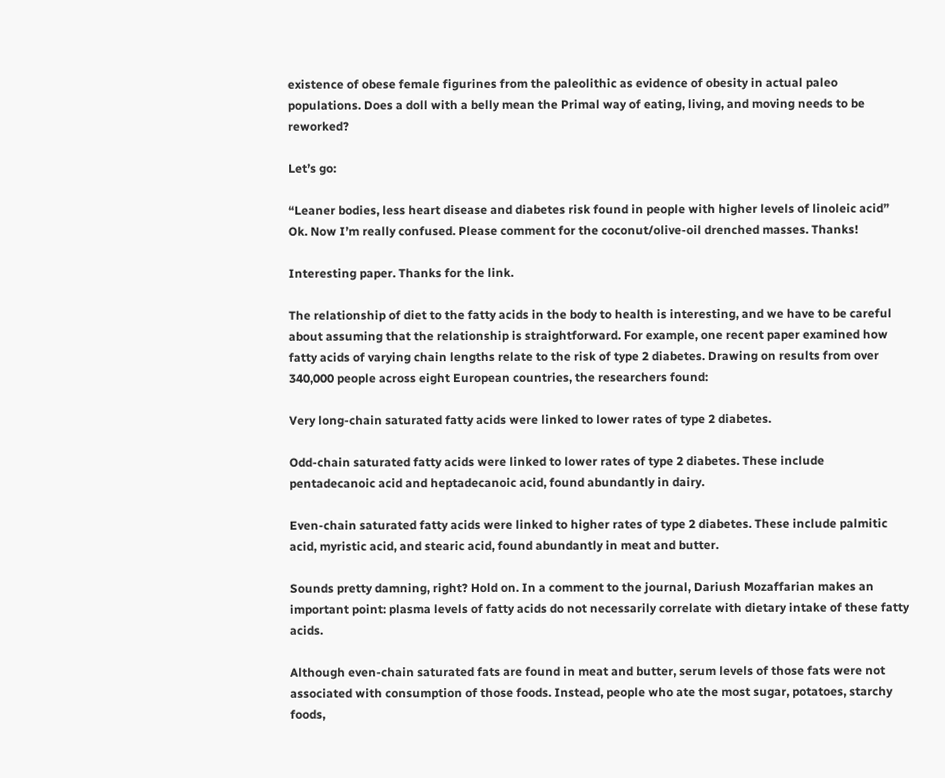existence of obese female figurines from the paleolithic as evidence of obesity in actual paleo populations. Does a doll with a belly mean the Primal way of eating, living, and moving needs to be reworked?

Let’s go:

“Leaner bodies, less heart disease and diabetes risk found in people with higher levels of linoleic acid”
Ok. Now I’m really confused. Please comment for the coconut/olive-oil drenched masses. Thanks!

Interesting paper. Thanks for the link.

The relationship of diet to the fatty acids in the body to health is interesting, and we have to be careful about assuming that the relationship is straightforward. For example, one recent paper examined how fatty acids of varying chain lengths relate to the risk of type 2 diabetes. Drawing on results from over 340,000 people across eight European countries, the researchers found:

Very long-chain saturated fatty acids were linked to lower rates of type 2 diabetes.

Odd-chain saturated fatty acids were linked to lower rates of type 2 diabetes. These include pentadecanoic acid and heptadecanoic acid, found abundantly in dairy.

Even-chain saturated fatty acids were linked to higher rates of type 2 diabetes. These include palmitic acid, myristic acid, and stearic acid, found abundantly in meat and butter.

Sounds pretty damning, right? Hold on. In a comment to the journal, Dariush Mozaffarian makes an important point: plasma levels of fatty acids do not necessarily correlate with dietary intake of these fatty acids.

Although even-chain saturated fats are found in meat and butter, serum levels of those fats were not associated with consumption of those foods. Instead, people who ate the most sugar, potatoes, starchy foods,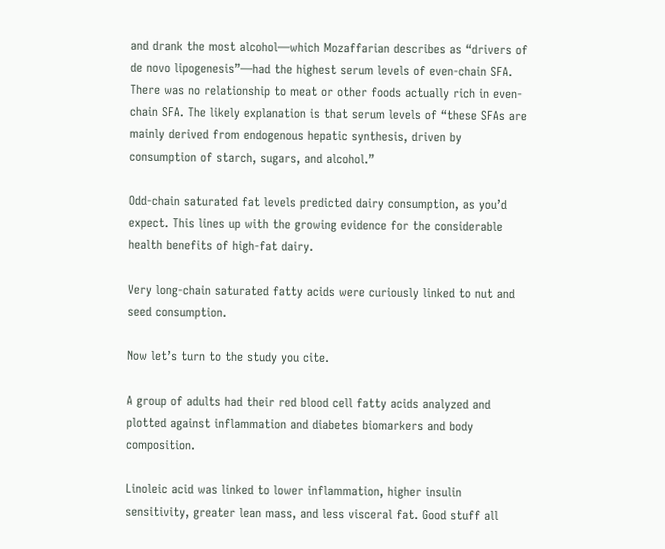and drank the most alcohol—which Mozaffarian describes as “drivers of de novo lipogenesis”—had the highest serum levels of even-chain SFA. There was no relationship to meat or other foods actually rich in even-chain SFA. The likely explanation is that serum levels of “these SFAs are mainly derived from endogenous hepatic synthesis, driven by consumption of starch, sugars, and alcohol.”

Odd-chain saturated fat levels predicted dairy consumption, as you’d expect. This lines up with the growing evidence for the considerable health benefits of high-fat dairy.

Very long-chain saturated fatty acids were curiously linked to nut and seed consumption.

Now let’s turn to the study you cite.

A group of adults had their red blood cell fatty acids analyzed and plotted against inflammation and diabetes biomarkers and body composition.

Linoleic acid was linked to lower inflammation, higher insulin sensitivity, greater lean mass, and less visceral fat. Good stuff all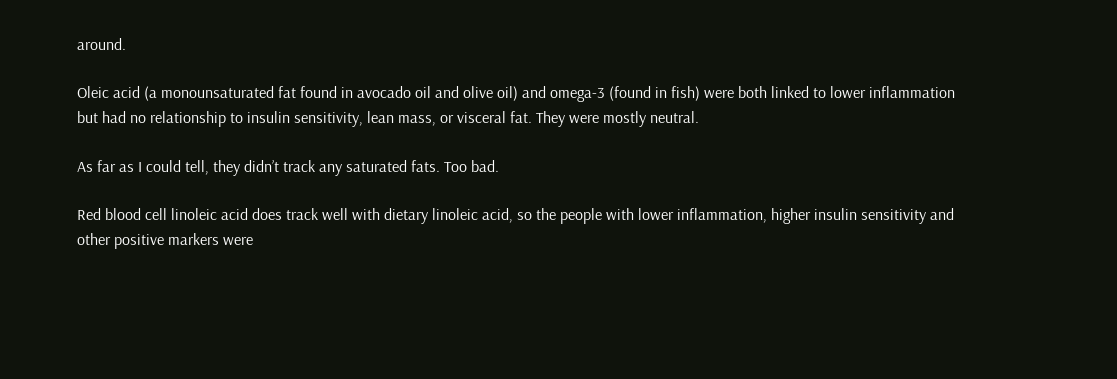around.

Oleic acid (a monounsaturated fat found in avocado oil and olive oil) and omega-3 (found in fish) were both linked to lower inflammation but had no relationship to insulin sensitivity, lean mass, or visceral fat. They were mostly neutral.

As far as I could tell, they didn’t track any saturated fats. Too bad.

Red blood cell linoleic acid does track well with dietary linoleic acid, so the people with lower inflammation, higher insulin sensitivity and other positive markers were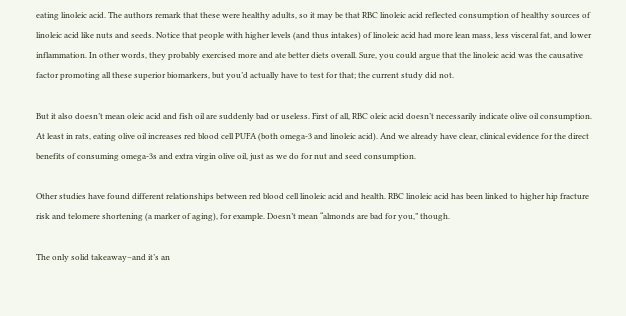eating linoleic acid. The authors remark that these were healthy adults, so it may be that RBC linoleic acid reflected consumption of healthy sources of linoleic acid like nuts and seeds. Notice that people with higher levels (and thus intakes) of linoleic acid had more lean mass, less visceral fat, and lower inflammation. In other words, they probably exercised more and ate better diets overall. Sure, you could argue that the linoleic acid was the causative factor promoting all these superior biomarkers, but you’d actually have to test for that; the current study did not.

But it also doesn’t mean oleic acid and fish oil are suddenly bad or useless. First of all, RBC oleic acid doesn’t necessarily indicate olive oil consumption. At least in rats, eating olive oil increases red blood cell PUFA (both omega-3 and linoleic acid). And we already have clear, clinical evidence for the direct benefits of consuming omega-3s and extra virgin olive oil, just as we do for nut and seed consumption.

Other studies have found different relationships between red blood cell linoleic acid and health. RBC linoleic acid has been linked to higher hip fracture risk and telomere shortening (a marker of aging), for example. Doesn’t mean “almonds are bad for you,” though.

The only solid takeaway–and it’s an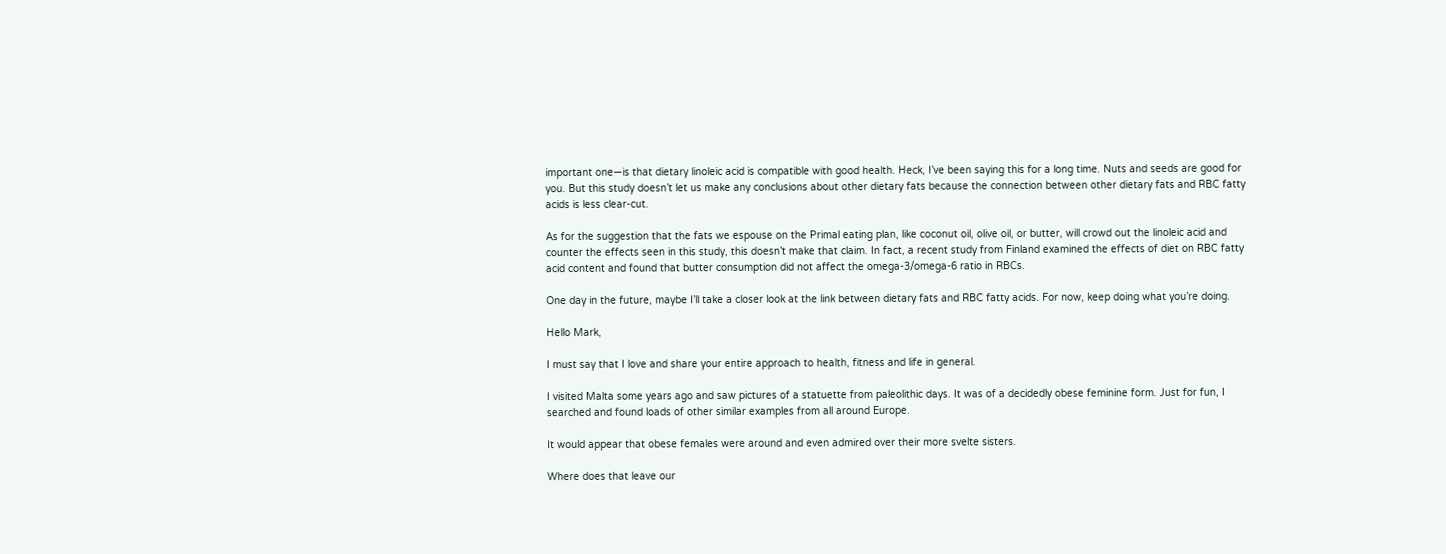important one—is that dietary linoleic acid is compatible with good health. Heck, I’ve been saying this for a long time. Nuts and seeds are good for you. But this study doesn’t let us make any conclusions about other dietary fats because the connection between other dietary fats and RBC fatty acids is less clear-cut.

As for the suggestion that the fats we espouse on the Primal eating plan, like coconut oil, olive oil, or butter, will crowd out the linoleic acid and counter the effects seen in this study, this doesn’t make that claim. In fact, a recent study from Finland examined the effects of diet on RBC fatty acid content and found that butter consumption did not affect the omega-3/omega-6 ratio in RBCs.

One day in the future, maybe I’ll take a closer look at the link between dietary fats and RBC fatty acids. For now, keep doing what you’re doing.

Hello Mark,

I must say that I love and share your entire approach to health, fitness and life in general.

I visited Malta some years ago and saw pictures of a statuette from paleolithic days. It was of a decidedly obese feminine form. Just for fun, I searched and found loads of other similar examples from all around Europe.

It would appear that obese females were around and even admired over their more svelte sisters.

Where does that leave our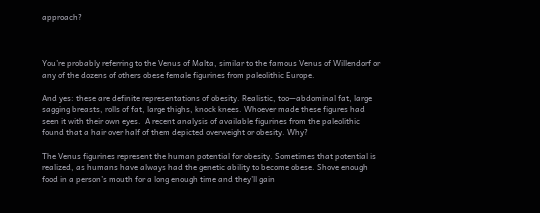approach?



You’re probably referring to the Venus of Malta, similar to the famous Venus of Willendorf or any of the dozens of others obese female figurines from paleolithic Europe.

And yes: these are definite representations of obesity. Realistic, too—abdominal fat, large sagging breasts, rolls of fat, large thighs, knock knees. Whoever made these figures had seen it with their own eyes.  A recent analysis of available figurines from the paleolithic found that a hair over half of them depicted overweight or obesity. Why?

The Venus figurines represent the human potential for obesity. Sometimes that potential is realized, as humans have always had the genetic ability to become obese. Shove enough food in a person’s mouth for a long enough time and they’ll gain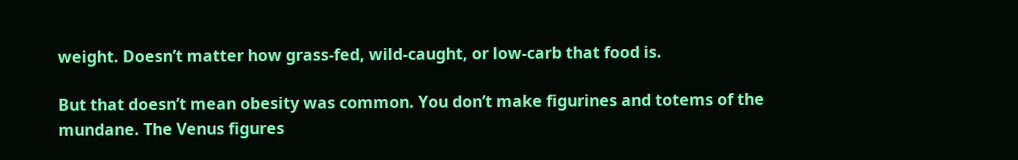weight. Doesn’t matter how grass-fed, wild-caught, or low-carb that food is.

But that doesn’t mean obesity was common. You don’t make figurines and totems of the mundane. The Venus figures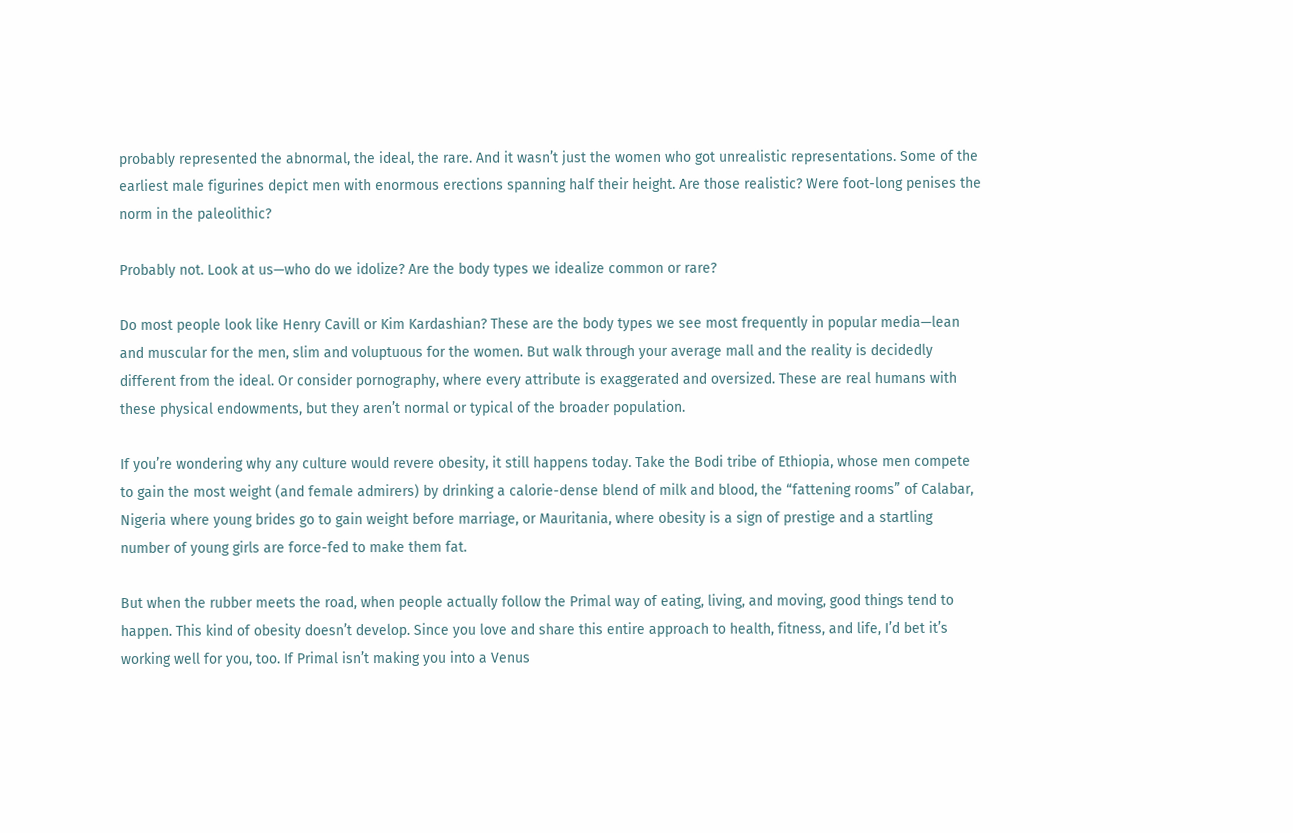probably represented the abnormal, the ideal, the rare. And it wasn’t just the women who got unrealistic representations. Some of the earliest male figurines depict men with enormous erections spanning half their height. Are those realistic? Were foot-long penises the norm in the paleolithic?

Probably not. Look at us—who do we idolize? Are the body types we idealize common or rare?

Do most people look like Henry Cavill or Kim Kardashian? These are the body types we see most frequently in popular media—lean and muscular for the men, slim and voluptuous for the women. But walk through your average mall and the reality is decidedly different from the ideal. Or consider pornography, where every attribute is exaggerated and oversized. These are real humans with these physical endowments, but they aren’t normal or typical of the broader population.

If you’re wondering why any culture would revere obesity, it still happens today. Take the Bodi tribe of Ethiopia, whose men compete to gain the most weight (and female admirers) by drinking a calorie-dense blend of milk and blood, the “fattening rooms” of Calabar, Nigeria where young brides go to gain weight before marriage, or Mauritania, where obesity is a sign of prestige and a startling number of young girls are force-fed to make them fat.

But when the rubber meets the road, when people actually follow the Primal way of eating, living, and moving, good things tend to happen. This kind of obesity doesn’t develop. Since you love and share this entire approach to health, fitness, and life, I’d bet it’s working well for you, too. If Primal isn’t making you into a Venus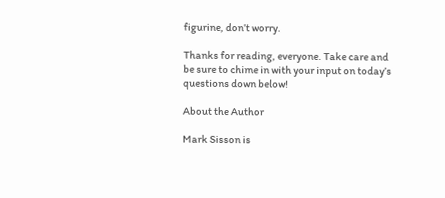figurine, don’t worry.

Thanks for reading, everyone. Take care and be sure to chime in with your input on today’s questions down below!

About the Author

Mark Sisson is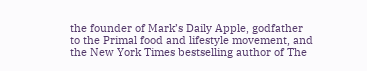the founder of Mark’s Daily Apple, godfather to the Primal food and lifestyle movement, and the New York Times bestselling author of The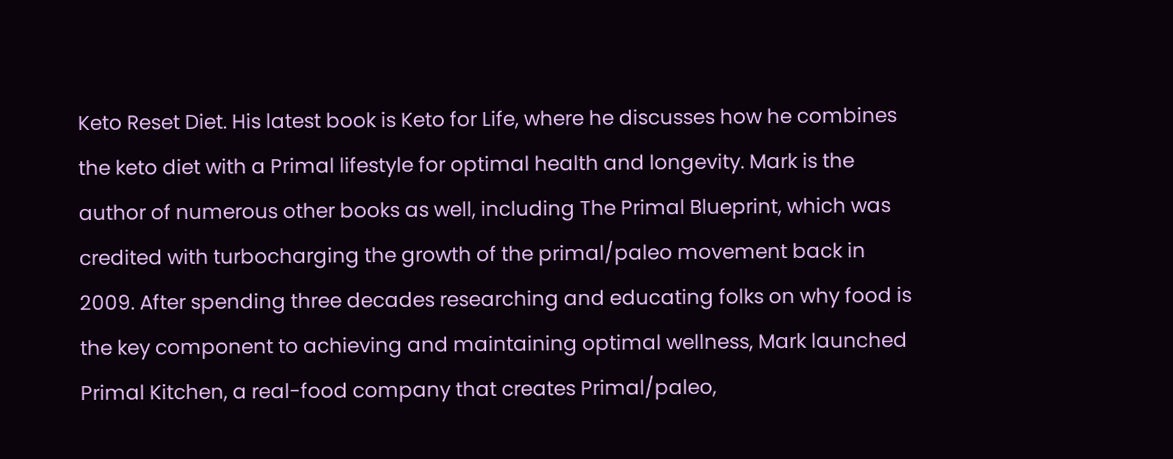Keto Reset Diet. His latest book is Keto for Life, where he discusses how he combines the keto diet with a Primal lifestyle for optimal health and longevity. Mark is the author of numerous other books as well, including The Primal Blueprint, which was credited with turbocharging the growth of the primal/paleo movement back in 2009. After spending three decades researching and educating folks on why food is the key component to achieving and maintaining optimal wellness, Mark launched Primal Kitchen, a real-food company that creates Primal/paleo,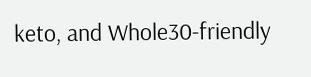keto, and Whole30-friendly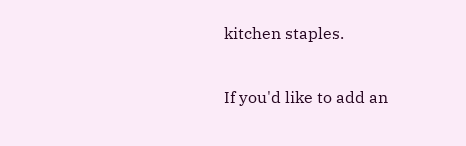kitchen staples.

If you'd like to add an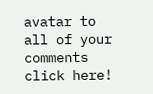avatar to all of your comments click here!